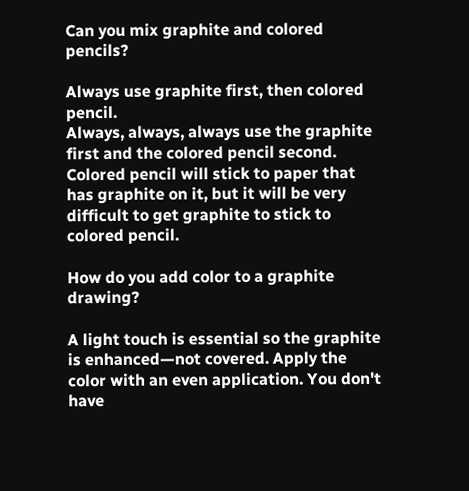Can you mix graphite and colored pencils?

Always use graphite first, then colored pencil.
Always, always, always use the graphite first and the colored pencil second. Colored pencil will stick to paper that has graphite on it, but it will be very difficult to get graphite to stick to colored pencil.

How do you add color to a graphite drawing?

A light touch is essential so the graphite is enhanced—not covered. Apply the color with an even application. You don't have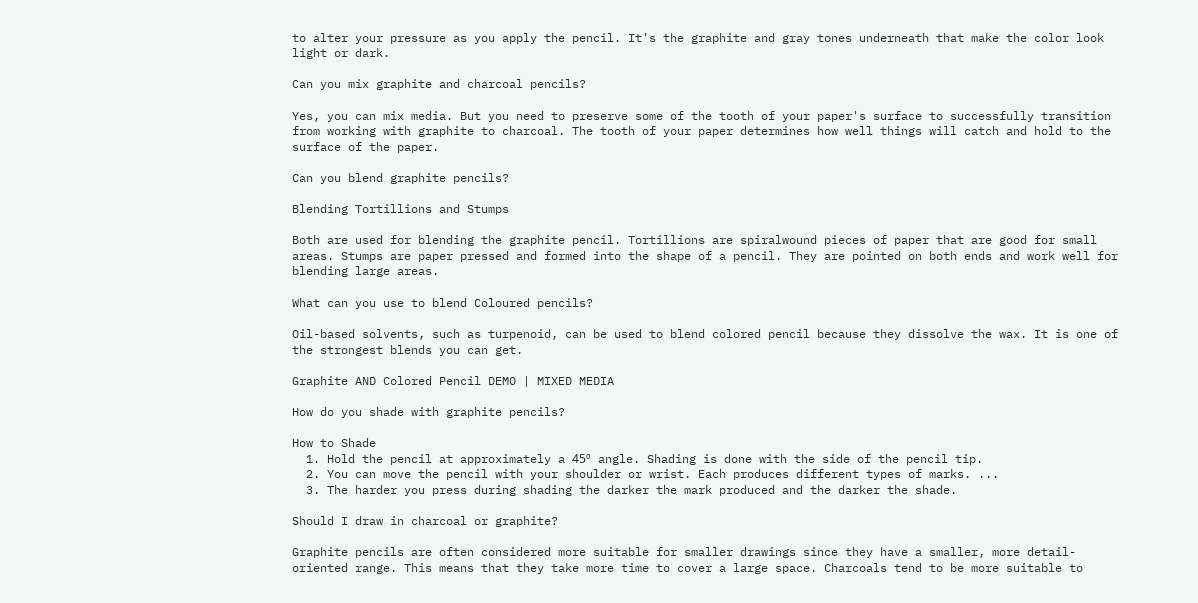to alter your pressure as you apply the pencil. It's the graphite and gray tones underneath that make the color look light or dark.

Can you mix graphite and charcoal pencils?

Yes, you can mix media. But you need to preserve some of the tooth of your paper's surface to successfully transition from working with graphite to charcoal. The tooth of your paper determines how well things will catch and hold to the surface of the paper.

Can you blend graphite pencils?

Blending Tortillions and Stumps

Both are used for blending the graphite pencil. Tortillions are spiralwound pieces of paper that are good for small areas. Stumps are paper pressed and formed into the shape of a pencil. They are pointed on both ends and work well for blending large areas.

What can you use to blend Coloured pencils?

Oil-based solvents, such as turpenoid, can be used to blend colored pencil because they dissolve the wax. It is one of the strongest blends you can get.

Graphite AND Colored Pencil DEMO | MIXED MEDIA

How do you shade with graphite pencils?

How to Shade
  1. Hold the pencil at approximately a 45º angle. Shading is done with the side of the pencil tip.
  2. You can move the pencil with your shoulder or wrist. Each produces different types of marks. ...
  3. The harder you press during shading the darker the mark produced and the darker the shade.

Should I draw in charcoal or graphite?

Graphite pencils are often considered more suitable for smaller drawings since they have a smaller, more detail-oriented range. This means that they take more time to cover a large space. Charcoals tend to be more suitable to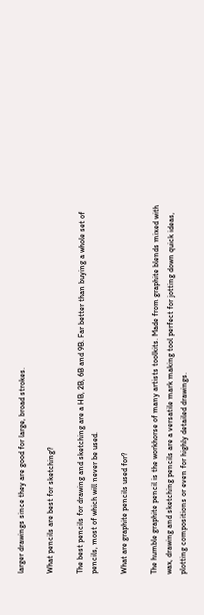larger drawings since they are good for large, broad strokes.

What pencils are best for sketching?

The best pencils for drawing and sketching are a HB, 2B, 6B and 9B. Far better than buying a whole set of pencils, most of which will never be used.

What are graphite pencils used for?

The humble graphite pencil is the workhorse of many artists toolkits. Made from graphite blends mixed with wax, drawing and sketching pencils are a versatile mark making tool perfect for jotting down quick ideas, plotting compositions or even for highly detailed drawings.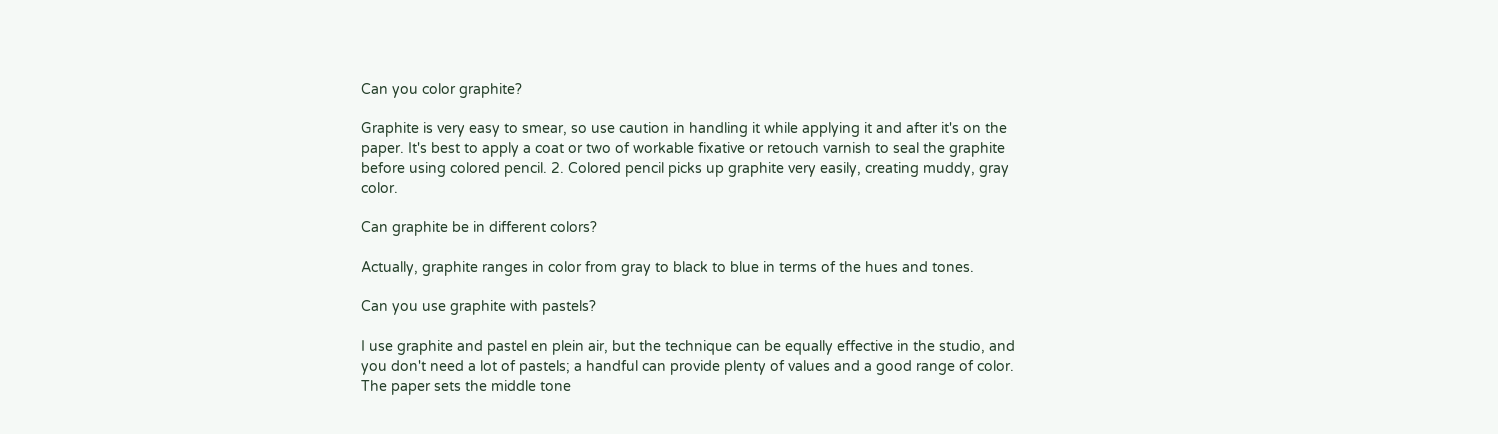Can you color graphite?

Graphite is very easy to smear, so use caution in handling it while applying it and after it's on the paper. It's best to apply a coat or two of workable fixative or retouch varnish to seal the graphite before using colored pencil. 2. Colored pencil picks up graphite very easily, creating muddy, gray color.

Can graphite be in different colors?

Actually, graphite ranges in color from gray to black to blue in terms of the hues and tones.

Can you use graphite with pastels?

I use graphite and pastel en plein air, but the technique can be equally effective in the studio, and you don't need a lot of pastels; a handful can provide plenty of values and a good range of color. The paper sets the middle tone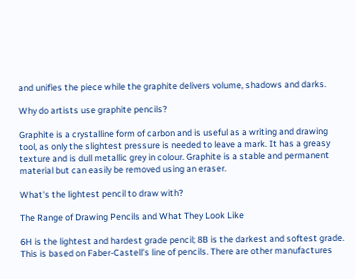and unifies the piece while the graphite delivers volume, shadows and darks.

Why do artists use graphite pencils?

Graphite is a crystalline form of carbon and is useful as a writing and drawing tool, as only the slightest pressure is needed to leave a mark. It has a greasy texture and is dull metallic grey in colour. Graphite is a stable and permanent material but can easily be removed using an eraser.

What's the lightest pencil to draw with?

The Range of Drawing Pencils and What They Look Like

6H is the lightest and hardest grade pencil; 8B is the darkest and softest grade. This is based on Faber-Castell's line of pencils. There are other manufactures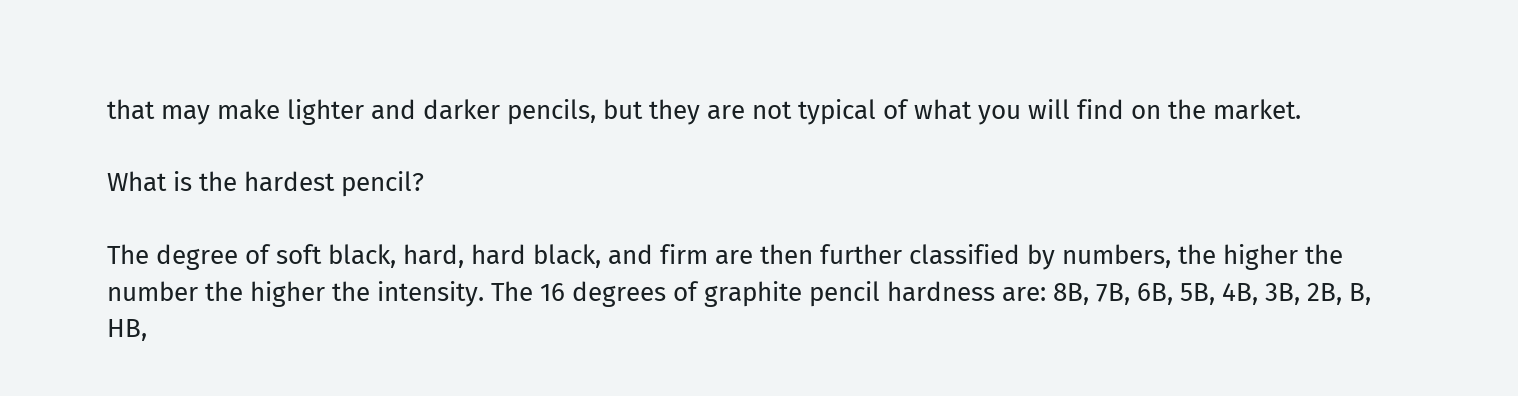that may make lighter and darker pencils, but they are not typical of what you will find on the market.

What is the hardest pencil?

The degree of soft black, hard, hard black, and firm are then further classified by numbers, the higher the number the higher the intensity. The 16 degrees of graphite pencil hardness are: 8B, 7B, 6B, 5B, 4B, 3B, 2B, B, HB,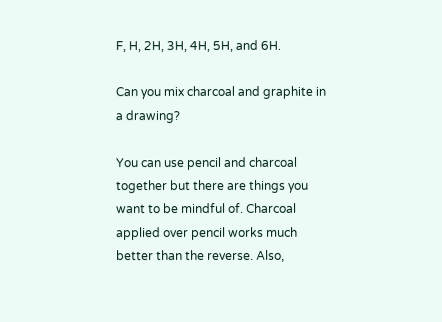F, H, 2H, 3H, 4H, 5H, and 6H.

Can you mix charcoal and graphite in a drawing?

You can use pencil and charcoal together but there are things you want to be mindful of. Charcoal applied over pencil works much better than the reverse. Also,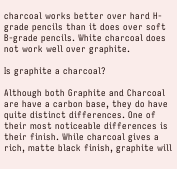charcoal works better over hard H-grade pencils than it does over soft B-grade pencils. White charcoal does not work well over graphite.

Is graphite a charcoal?

Although both Graphite and Charcoal are have a carbon base, they do have quite distinct differences. One of their most noticeable differences is their finish. While charcoal gives a rich, matte black finish, graphite will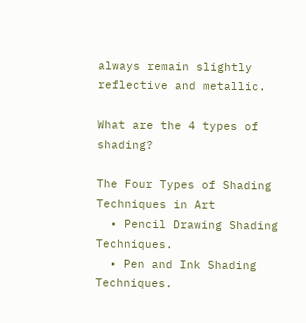always remain slightly reflective and metallic.

What are the 4 types of shading?

The Four Types of Shading Techniques in Art
  • Pencil Drawing Shading Techniques.
  • Pen and Ink Shading Techniques.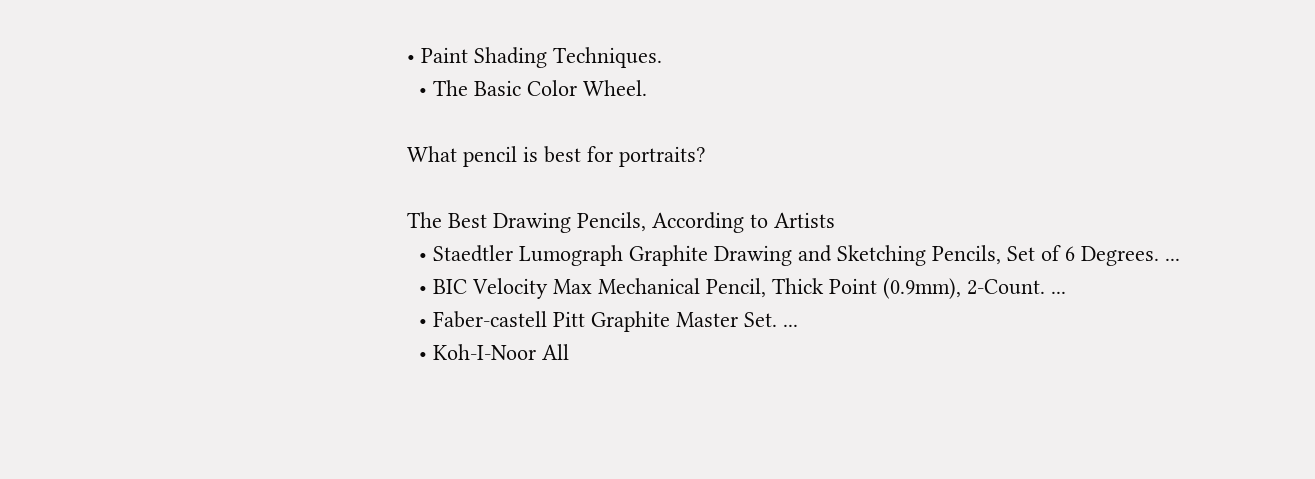• Paint Shading Techniques.
  • The Basic Color Wheel.

What pencil is best for portraits?

The Best Drawing Pencils, According to Artists
  • Staedtler Lumograph Graphite Drawing and Sketching Pencils, Set of 6 Degrees. ...
  • BIC Velocity Max Mechanical Pencil, Thick Point (0.9mm), 2-Count. ...
  • Faber-castell Pitt Graphite Master Set. ...
  • Koh-I-Noor All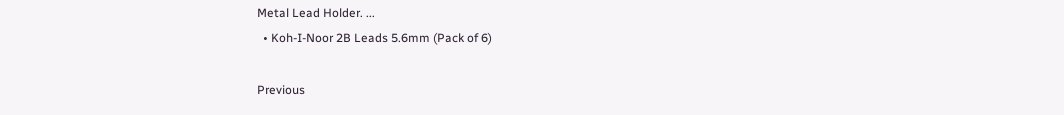Metal Lead Holder. ...
  • Koh-I-Noor 2B Leads 5.6mm (Pack of 6)

Previous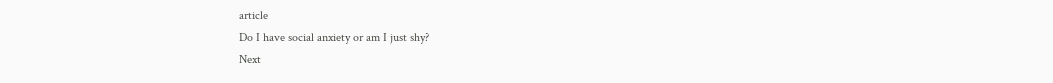article
Do I have social anxiety or am I just shy?
Next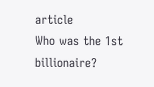article
Who was the 1st billionaire?